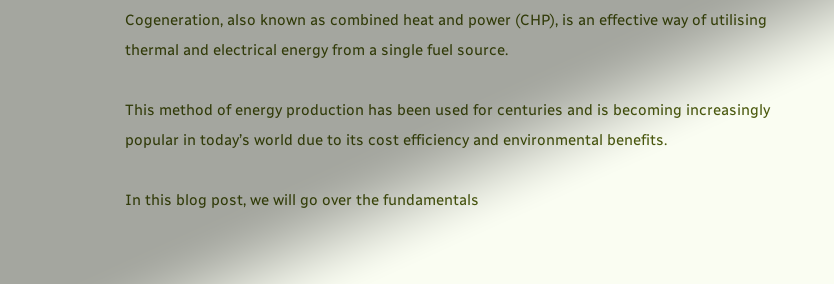Cogeneration, also known as combined heat and power (CHP), is an effective way of utilising thermal and electrical energy from a single fuel source.

This method of energy production has been used for centuries and is becoming increasingly popular in today’s world due to its cost efficiency and environmental benefits.

In this blog post, we will go over the fundamentals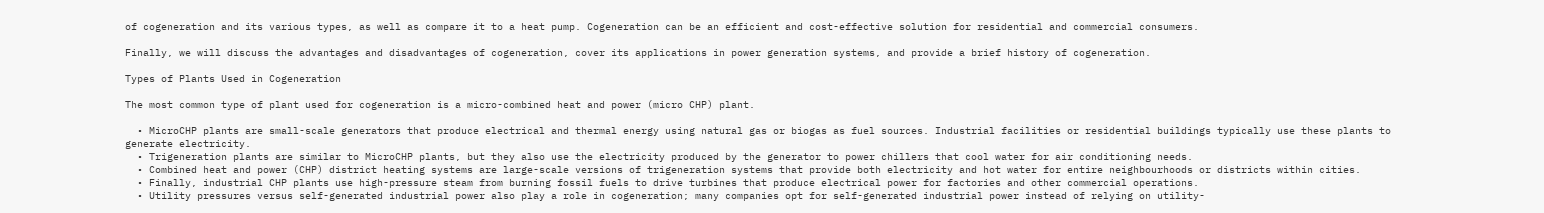of cogeneration and its various types, as well as compare it to a heat pump. Cogeneration can be an efficient and cost-effective solution for residential and commercial consumers.

Finally, we will discuss the advantages and disadvantages of cogeneration, cover its applications in power generation systems, and provide a brief history of cogeneration.

Types of Plants Used in Cogeneration

The most common type of plant used for cogeneration is a micro-combined heat and power (micro CHP) plant.

  • MicroCHP plants are small-scale generators that produce electrical and thermal energy using natural gas or biogas as fuel sources. Industrial facilities or residential buildings typically use these plants to generate electricity.
  • Trigeneration plants are similar to MicroCHP plants, but they also use the electricity produced by the generator to power chillers that cool water for air conditioning needs.
  • Combined heat and power (CHP) district heating systems are large-scale versions of trigeneration systems that provide both electricity and hot water for entire neighbourhoods or districts within cities.
  • Finally, industrial CHP plants use high-pressure steam from burning fossil fuels to drive turbines that produce electrical power for factories and other commercial operations.
  • Utility pressures versus self-generated industrial power also play a role in cogeneration; many companies opt for self-generated industrial power instead of relying on utility-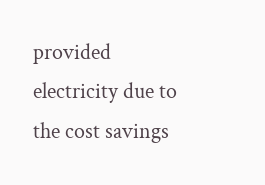provided electricity due to the cost savings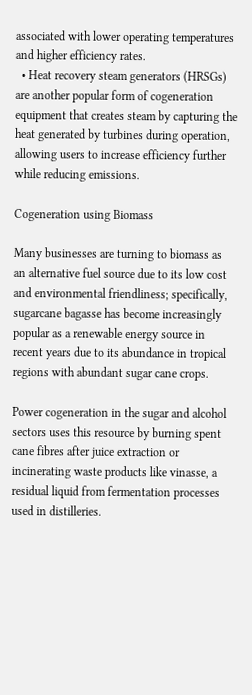associated with lower operating temperatures and higher efficiency rates.
  • Heat recovery steam generators (HRSGs) are another popular form of cogeneration equipment that creates steam by capturing the heat generated by turbines during operation, allowing users to increase efficiency further while reducing emissions.

Cogeneration using Biomass

Many businesses are turning to biomass as an alternative fuel source due to its low cost and environmental friendliness; specifically, sugarcane bagasse has become increasingly popular as a renewable energy source in recent years due to its abundance in tropical regions with abundant sugar cane crops.

Power cogeneration in the sugar and alcohol sectors uses this resource by burning spent cane fibres after juice extraction or incinerating waste products like vinasse, a residual liquid from fermentation processes used in distilleries.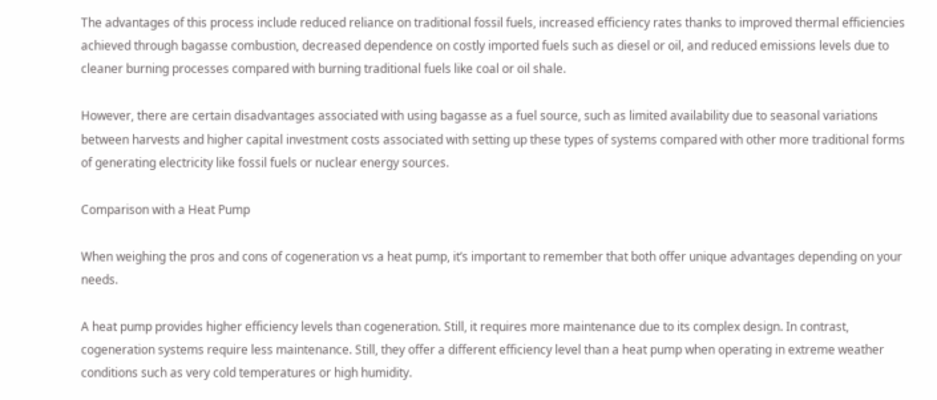The advantages of this process include reduced reliance on traditional fossil fuels, increased efficiency rates thanks to improved thermal efficiencies achieved through bagasse combustion, decreased dependence on costly imported fuels such as diesel or oil, and reduced emissions levels due to cleaner burning processes compared with burning traditional fuels like coal or oil shale.

However, there are certain disadvantages associated with using bagasse as a fuel source, such as limited availability due to seasonal variations between harvests and higher capital investment costs associated with setting up these types of systems compared with other more traditional forms of generating electricity like fossil fuels or nuclear energy sources.

Comparison with a Heat Pump

When weighing the pros and cons of cogeneration vs a heat pump, it’s important to remember that both offer unique advantages depending on your needs.

A heat pump provides higher efficiency levels than cogeneration. Still, it requires more maintenance due to its complex design. In contrast, cogeneration systems require less maintenance. Still, they offer a different efficiency level than a heat pump when operating in extreme weather conditions such as very cold temperatures or high humidity.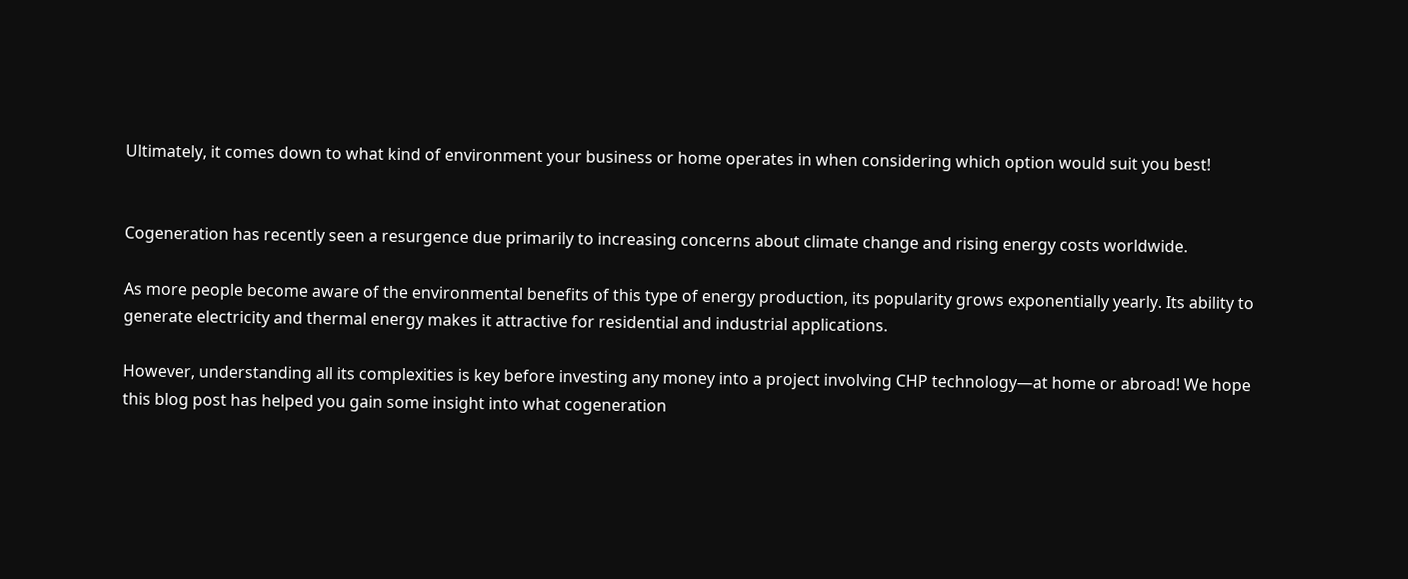Ultimately, it comes down to what kind of environment your business or home operates in when considering which option would suit you best!


Cogeneration has recently seen a resurgence due primarily to increasing concerns about climate change and rising energy costs worldwide.

As more people become aware of the environmental benefits of this type of energy production, its popularity grows exponentially yearly. Its ability to generate electricity and thermal energy makes it attractive for residential and industrial applications.

However, understanding all its complexities is key before investing any money into a project involving CHP technology—at home or abroad! We hope this blog post has helped you gain some insight into what cogeneration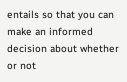entails so that you can make an informed decision about whether or not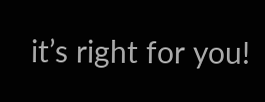it’s right for you!